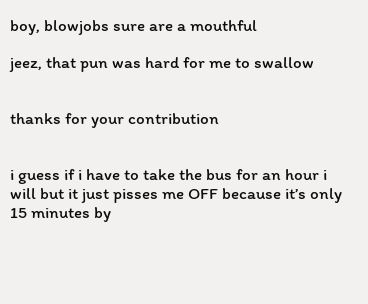boy, blowjobs sure are a mouthful

jeez, that pun was hard for me to swallow


thanks for your contribution


i guess if i have to take the bus for an hour i will but it just pisses me OFF because it’s only 15 minutes by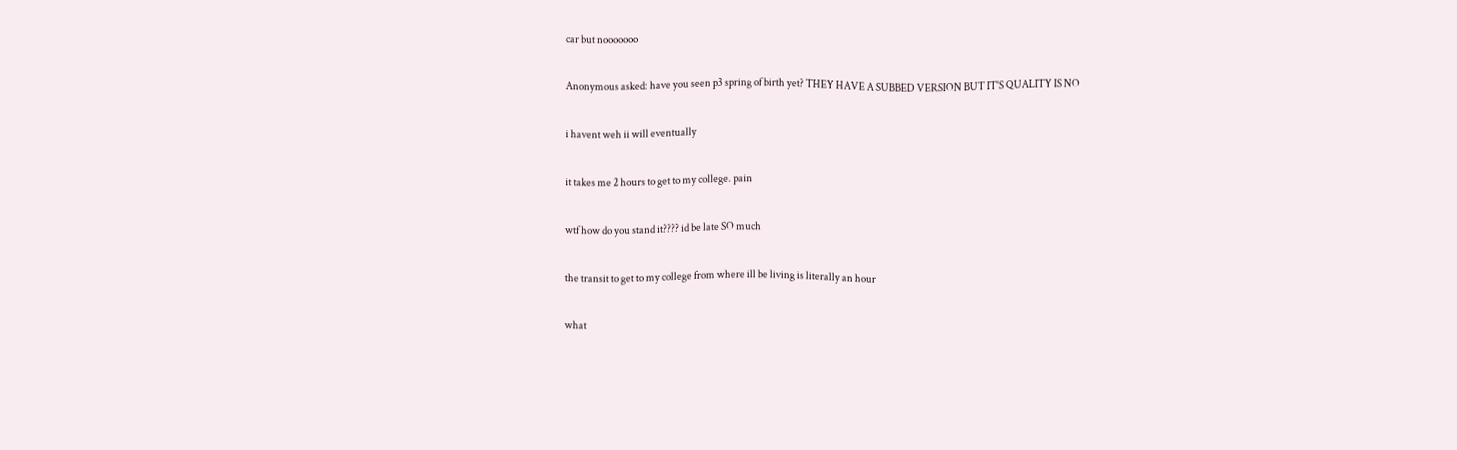car but nooooooo

Anonymous asked: have you seen p3 spring of birth yet? THEY HAVE A SUBBED VERSION BUT IT'S QUALITY IS NO

i havent weh ii will eventually

it takes me 2 hours to get to my college. pain

wtf how do you stand it???? id be late SO much

the transit to get to my college from where ill be living is literally an hour

what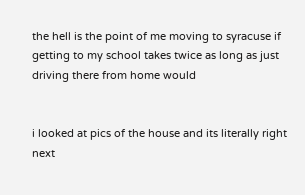the hell is the point of me moving to syracuse if getting to my school takes twice as long as just driving there from home would


i looked at pics of the house and its literally right next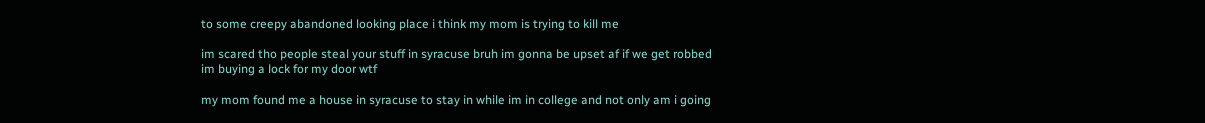to some creepy abandoned looking place i think my mom is trying to kill me

im scared tho people steal your stuff in syracuse bruh im gonna be upset af if we get robbed im buying a lock for my door wtf

my mom found me a house in syracuse to stay in while im in college and not only am i going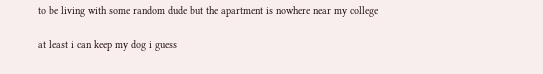to be living with some random dude but the apartment is nowhere near my college

at least i can keep my dog i guess